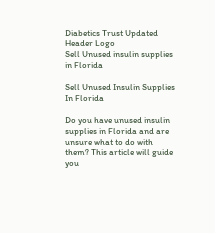Diabetics Trust Updated Header Logo
Sell Unused insulin supplies in Florida

Sell Unused Insulin Supplies In Florida

Do you have unused insulin supplies in Florida and are unsure what to do with them? This article will guide you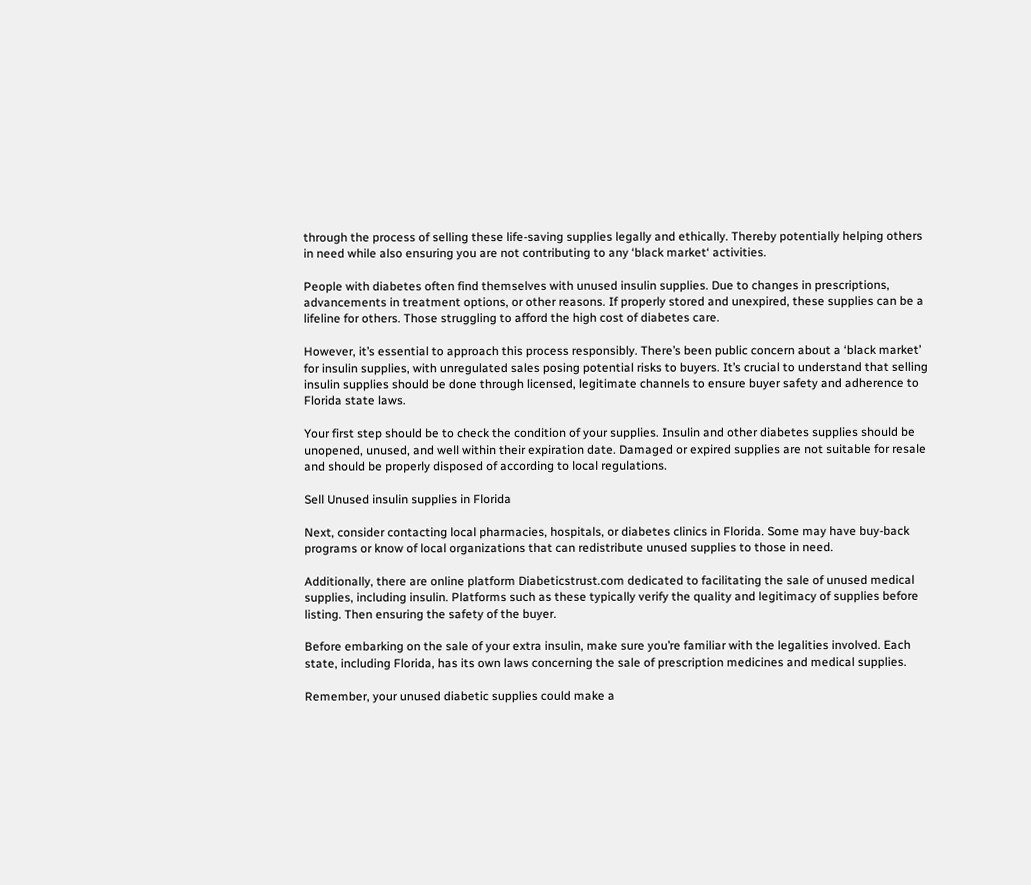through the process of selling these life-saving supplies legally and ethically. Thereby potentially helping others in need while also ensuring you are not contributing to any ‘black market‘ activities.

People with diabetes often find themselves with unused insulin supplies. Due to changes in prescriptions, advancements in treatment options, or other reasons. If properly stored and unexpired, these supplies can be a lifeline for others. Those struggling to afford the high cost of diabetes care.

However, it’s essential to approach this process responsibly. There’s been public concern about a ‘black market’ for insulin supplies, with unregulated sales posing potential risks to buyers. It’s crucial to understand that selling insulin supplies should be done through licensed, legitimate channels to ensure buyer safety and adherence to Florida state laws.

Your first step should be to check the condition of your supplies. Insulin and other diabetes supplies should be unopened, unused, and well within their expiration date. Damaged or expired supplies are not suitable for resale and should be properly disposed of according to local regulations.

Sell Unused insulin supplies in Florida

Next, consider contacting local pharmacies, hospitals, or diabetes clinics in Florida. Some may have buy-back programs or know of local organizations that can redistribute unused supplies to those in need.

Additionally, there are online platform Diabeticstrust.com dedicated to facilitating the sale of unused medical supplies, including insulin. Platforms such as these typically verify the quality and legitimacy of supplies before listing. Then ensuring the safety of the buyer.

Before embarking on the sale of your extra insulin, make sure you’re familiar with the legalities involved. Each state, including Florida, has its own laws concerning the sale of prescription medicines and medical supplies.

Remember, your unused diabetic supplies could make a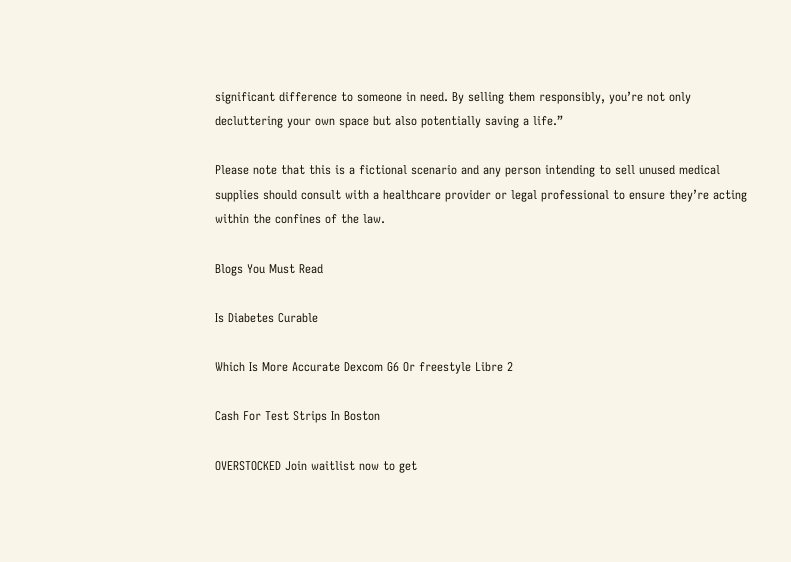significant difference to someone in need. By selling them responsibly, you’re not only decluttering your own space but also potentially saving a life.”

Please note that this is a fictional scenario and any person intending to sell unused medical supplies should consult with a healthcare provider or legal professional to ensure they’re acting within the confines of the law.

Blogs You Must Read

Is Diabetes Curable

Which Is More Accurate Dexcom G6 Or freestyle Libre 2

Cash For Test Strips In Boston

OVERSTOCKED Join waitlist now to get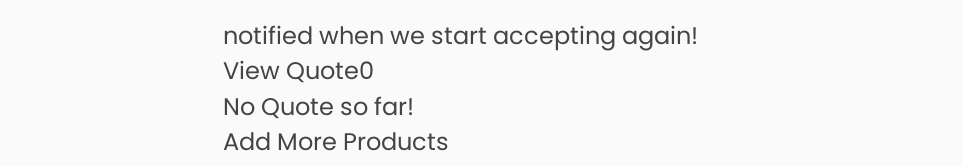notified when we start accepting again!
View Quote0
No Quote so far!
Add More Products